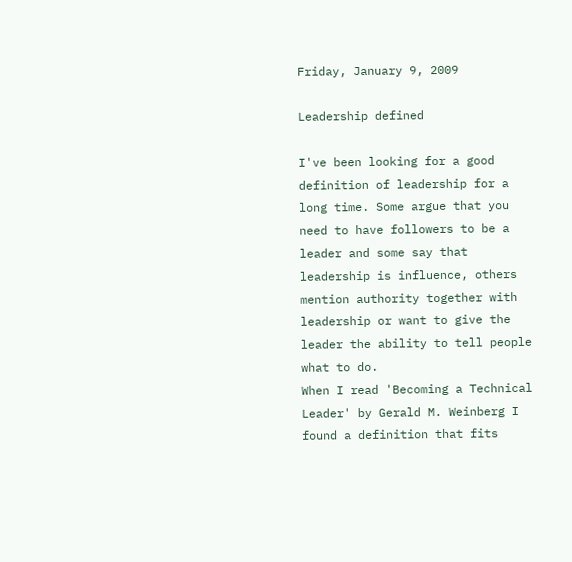Friday, January 9, 2009

Leadership defined

I've been looking for a good definition of leadership for a long time. Some argue that you need to have followers to be a leader and some say that leadership is influence, others mention authority together with leadership or want to give the leader the ability to tell people what to do.
When I read 'Becoming a Technical Leader' by Gerald M. Weinberg I found a definition that fits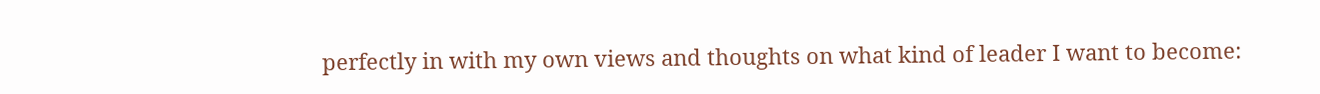perfectly in with my own views and thoughts on what kind of leader I want to become: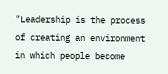"Leadership is the process of creating an environment in which people become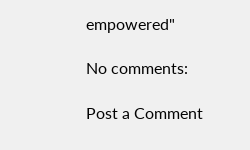empowered"

No comments:

Post a Comment